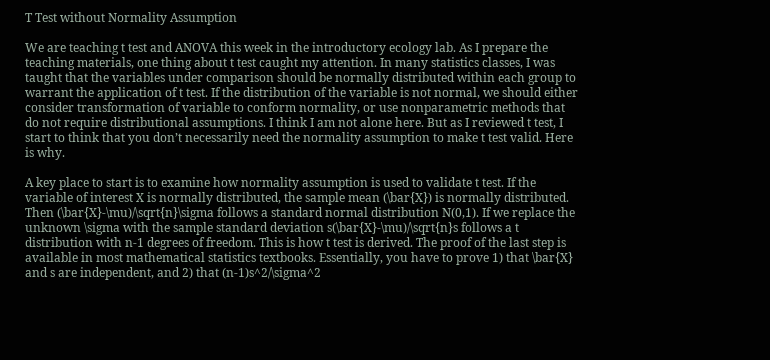T Test without Normality Assumption

We are teaching t test and ANOVA this week in the introductory ecology lab. As I prepare the teaching materials, one thing about t test caught my attention. In many statistics classes, I was taught that the variables under comparison should be normally distributed within each group to warrant the application of t test. If the distribution of the variable is not normal, we should either consider transformation of variable to conform normality, or use nonparametric methods that do not require distributional assumptions. I think I am not alone here. But as I reviewed t test, I start to think that you don’t necessarily need the normality assumption to make t test valid. Here is why.

A key place to start is to examine how normality assumption is used to validate t test. If the variable of interest X is normally distributed, the sample mean (\bar{X}) is normally distributed. Then (\bar{X}-\mu)/\sqrt{n}\sigma follows a standard normal distribution N(0,1). If we replace the unknown \sigma with the sample standard deviation s(\bar{X}-\mu)/\sqrt{n}s follows a t distribution with n-1 degrees of freedom. This is how t test is derived. The proof of the last step is available in most mathematical statistics textbooks. Essentially, you have to prove 1) that \bar{X} and s are independent, and 2) that (n-1)s^2/\sigma^2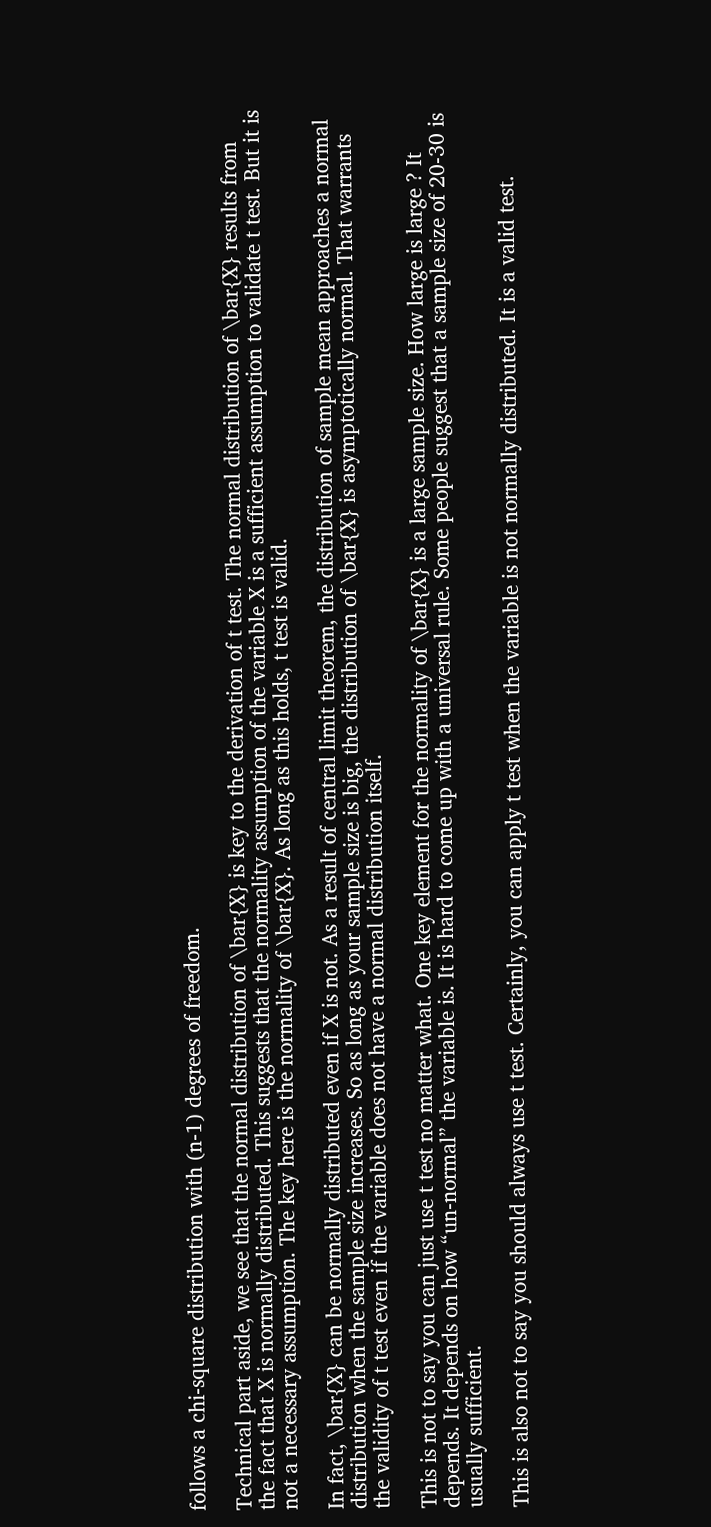follows a chi-square distribution with (n-1) degrees of freedom.

Technical part aside, we see that the normal distribution of \bar{X} is key to the derivation of t test. The normal distribution of \bar{X} results from the fact that X is normally distributed. This suggests that the normality assumption of the variable X is a sufficient assumption to validate t test. But it is not a necessary assumption. The key here is the normality of \bar{X}. As long as this holds, t test is valid.

In fact, \bar{X} can be normally distributed even if X is not. As a result of central limit theorem, the distribution of sample mean approaches a normal distribution when the sample size increases. So as long as your sample size is big, the distribution of \bar{X} is asymptotically normal. That warrants the validity of t test even if the variable does not have a normal distribution itself.

This is not to say you can just use t test no matter what. One key element for the normality of \bar{X} is a large sample size. How large is large ? It depends. It depends on how “un-normal” the variable is. It is hard to come up with a universal rule. Some people suggest that a sample size of 20-30 is usually sufficient.

This is also not to say you should always use t test. Certainly, you can apply t test when the variable is not normally distributed. It is a valid test.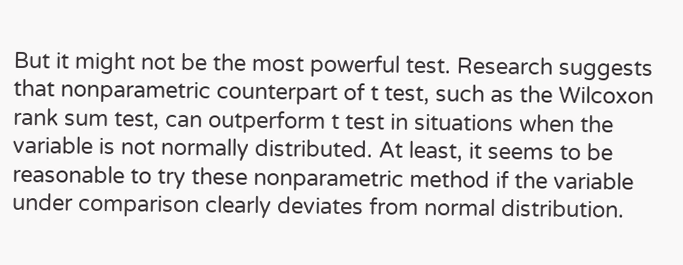But it might not be the most powerful test. Research suggests that nonparametric counterpart of t test, such as the Wilcoxon rank sum test, can outperform t test in situations when the variable is not normally distributed. At least, it seems to be reasonable to try these nonparametric method if the variable under comparison clearly deviates from normal distribution.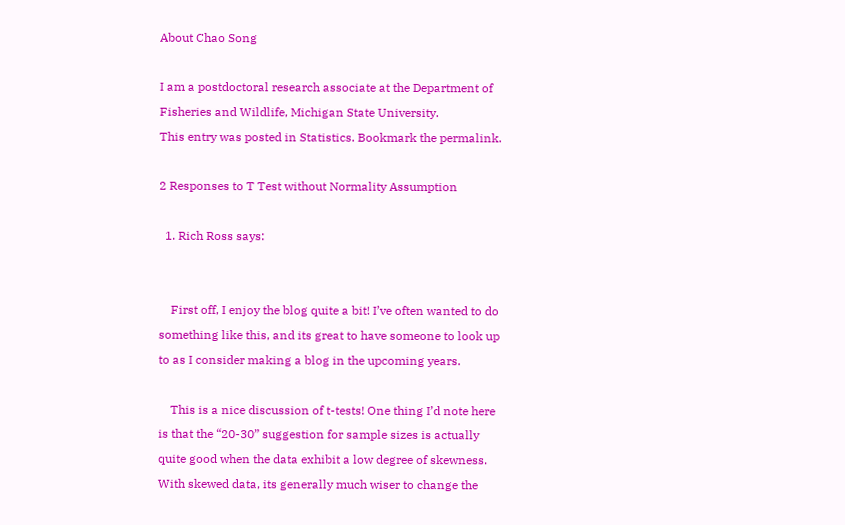About Chao Song

I am a postdoctoral research associate at the Department of Fisheries and Wildlife, Michigan State University.
This entry was posted in Statistics. Bookmark the permalink.

2 Responses to T Test without Normality Assumption

  1. Rich Ross says:


    First off, I enjoy the blog quite a bit! I’ve often wanted to do something like this, and its great to have someone to look up to as I consider making a blog in the upcoming years.

    This is a nice discussion of t-tests! One thing I’d note here is that the “20-30” suggestion for sample sizes is actually quite good when the data exhibit a low degree of skewness. With skewed data, its generally much wiser to change the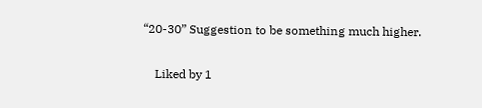“20-30” Suggestion to be something much higher.


    Liked by 1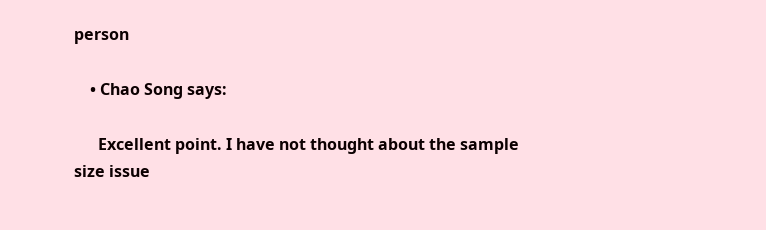person

    • Chao Song says:

      Excellent point. I have not thought about the sample size issue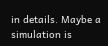in details. Maybe a simulation is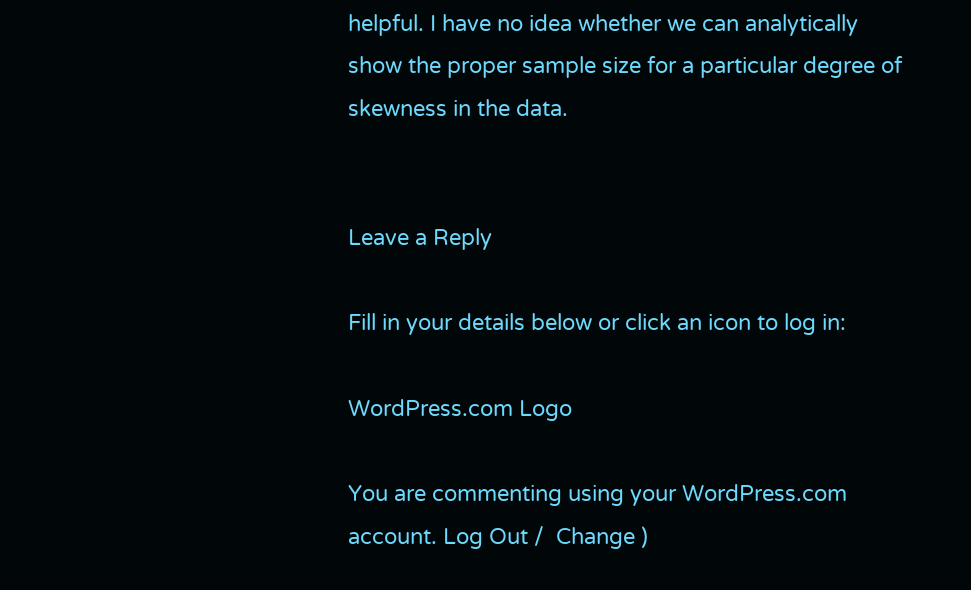helpful. I have no idea whether we can analytically show the proper sample size for a particular degree of skewness in the data.


Leave a Reply

Fill in your details below or click an icon to log in:

WordPress.com Logo

You are commenting using your WordPress.com account. Log Out /  Change )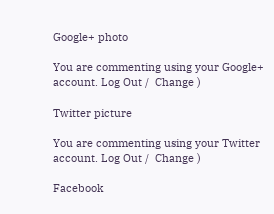Google+ photo

You are commenting using your Google+ account. Log Out /  Change )

Twitter picture

You are commenting using your Twitter account. Log Out /  Change )

Facebook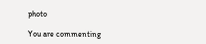photo

You are commenting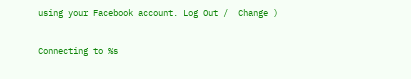using your Facebook account. Log Out /  Change )


Connecting to %s